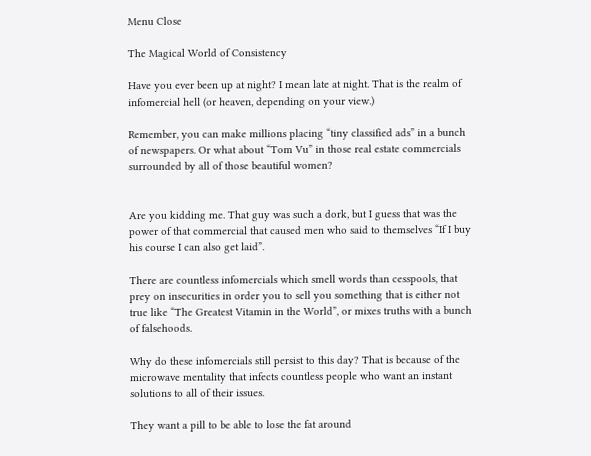Menu Close

The Magical World of Consistency

Have you ever been up at night? I mean late at night. That is the realm of infomercial hell (or heaven, depending on your view.)

Remember, you can make millions placing “tiny classified ads” in a bunch of newspapers. Or what about “Tom Vu” in those real estate commercials surrounded by all of those beautiful women?


Are you kidding me. That guy was such a dork, but I guess that was the power of that commercial that caused men who said to themselves “If I buy his course I can also get laid”.

There are countless infomercials which smell words than cesspools, that prey on insecurities in order you to sell you something that is either not true like “The Greatest Vitamin in the World”, or mixes truths with a bunch of falsehoods.

Why do these infomercials still persist to this day? That is because of the microwave mentality that infects countless people who want an instant solutions to all of their issues.

They want a pill to be able to lose the fat around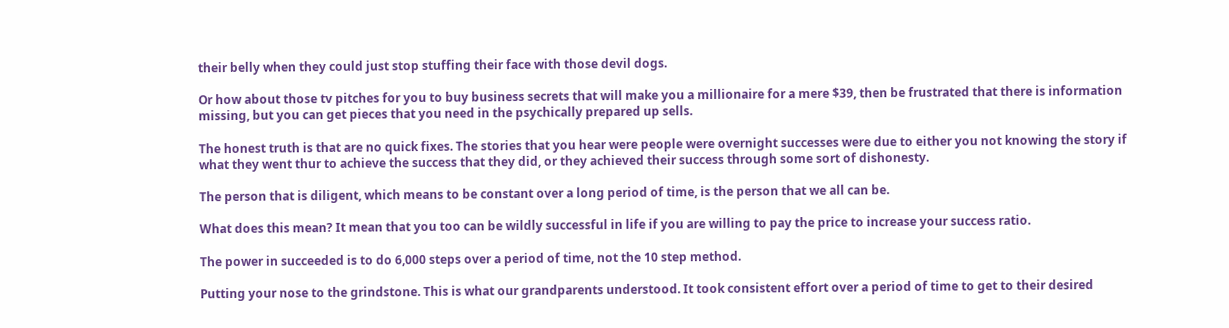their belly when they could just stop stuffing their face with those devil dogs.

Or how about those tv pitches for you to buy business secrets that will make you a millionaire for a mere $39, then be frustrated that there is information missing, but you can get pieces that you need in the psychically prepared up sells.

The honest truth is that are no quick fixes. The stories that you hear were people were overnight successes were due to either you not knowing the story if what they went thur to achieve the success that they did, or they achieved their success through some sort of dishonesty.

The person that is diligent, which means to be constant over a long period of time, is the person that we all can be.

What does this mean? It mean that you too can be wildly successful in life if you are willing to pay the price to increase your success ratio.

The power in succeeded is to do 6,000 steps over a period of time, not the 10 step method.

Putting your nose to the grindstone. This is what our grandparents understood. It took consistent effort over a period of time to get to their desired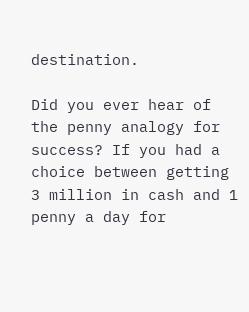destination.

Did you ever hear of the penny analogy for success? If you had a choice between getting 3 million in cash and 1 penny a day for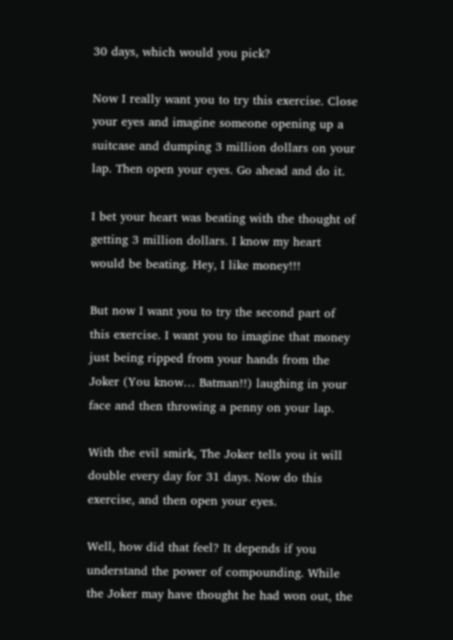30 days, which would you pick?

Now I really want you to try this exercise. Close your eyes and imagine someone opening up a suitcase and dumping 3 million dollars on your lap. Then open your eyes. Go ahead and do it.

I bet your heart was beating with the thought of getting 3 million dollars. I know my heart would be beating. Hey, I like money!!!

But now I want you to try the second part of this exercise. I want you to imagine that money just being ripped from your hands from the Joker (You know… Batman!!) laughing in your face and then throwing a penny on your lap.

With the evil smirk, The Joker tells you it will double every day for 31 days. Now do this exercise, and then open your eyes.

Well, how did that feel? It depends if you understand the power of compounding. While the Joker may have thought he had won out, the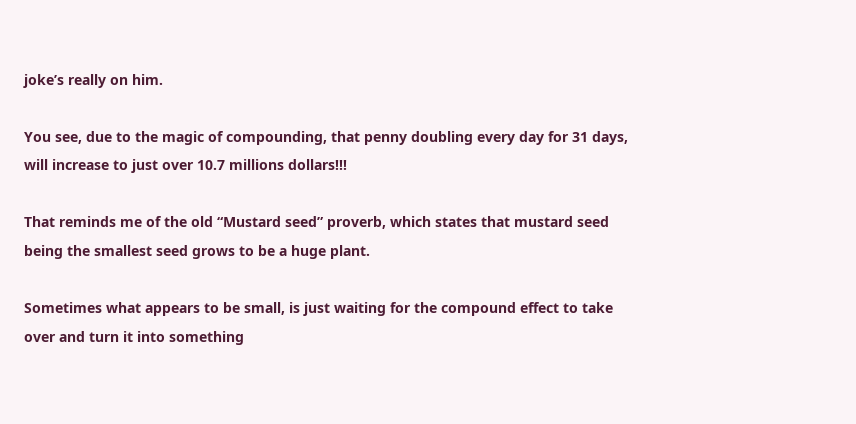joke’s really on him.

You see, due to the magic of compounding, that penny doubling every day for 31 days, will increase to just over 10.7 millions dollars!!!

That reminds me of the old “Mustard seed” proverb, which states that mustard seed being the smallest seed grows to be a huge plant.

Sometimes what appears to be small, is just waiting for the compound effect to take over and turn it into something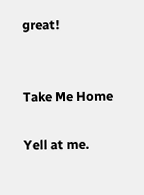great!


Take Me Home

Yell at me.